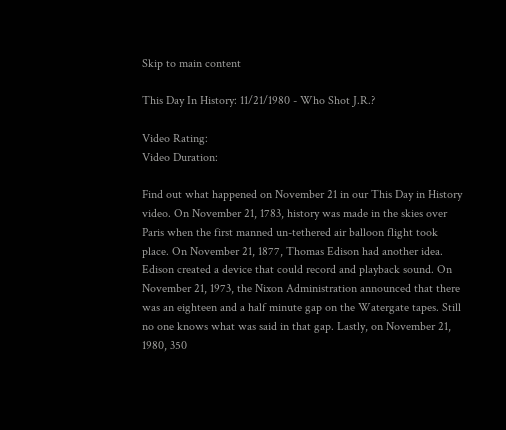Skip to main content

This Day In History: 11/21/1980 - Who Shot J.R.?

Video Rating:
Video Duration:

Find out what happened on November 21 in our This Day in History video. On November 21, 1783, history was made in the skies over Paris when the first manned un-tethered air balloon flight took place. On November 21, 1877, Thomas Edison had another idea. Edison created a device that could record and playback sound. On November 21, 1973, the Nixon Administration announced that there was an eighteen and a half minute gap on the Watergate tapes. Still no one knows what was said in that gap. Lastly, on November 21, 1980, 350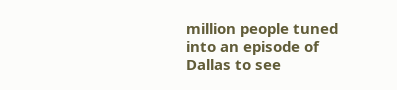million people tuned into an episode of Dallas to see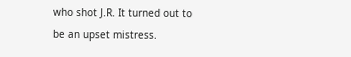who shot J.R. It turned out to be an upset mistress.